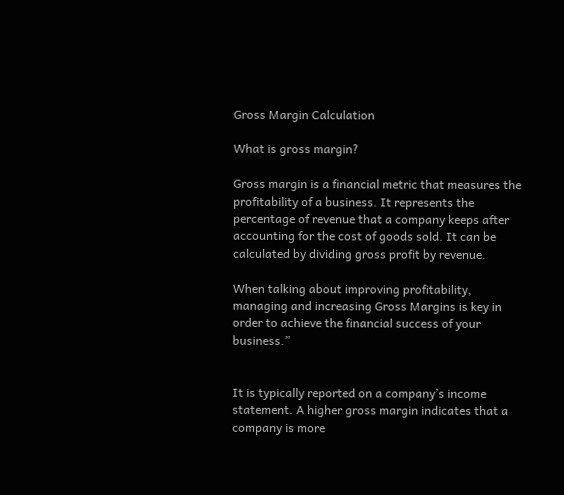Gross Margin Calculation

What is gross margin?

Gross margin is a financial metric that measures the profitability of a business. It represents the percentage of revenue that a company keeps after accounting for the cost of goods sold. It can be calculated by dividing gross profit by revenue.

When talking about improving profitability, managing and increasing Gross Margins is key in order to achieve the financial success of your business.”


It is typically reported on a company’s income statement. A higher gross margin indicates that a company is more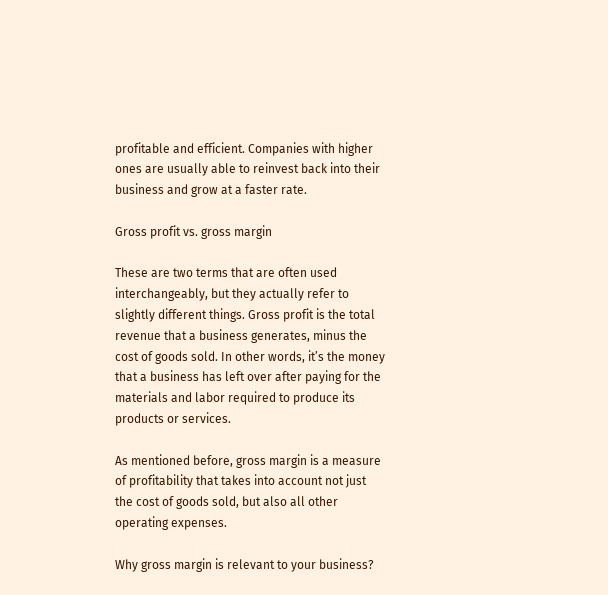profitable and efficient. Companies with higher ones are usually able to reinvest back into their business and grow at a faster rate.

Gross profit vs. gross margin

These are two terms that are often used interchangeably, but they actually refer to slightly different things. Gross profit is the total revenue that a business generates, minus the cost of goods sold. In other words, it’s the money that a business has left over after paying for the materials and labor required to produce its products or services.

As mentioned before, gross margin is a measure of profitability that takes into account not just the cost of goods sold, but also all other operating expenses.

Why gross margin is relevant to your business?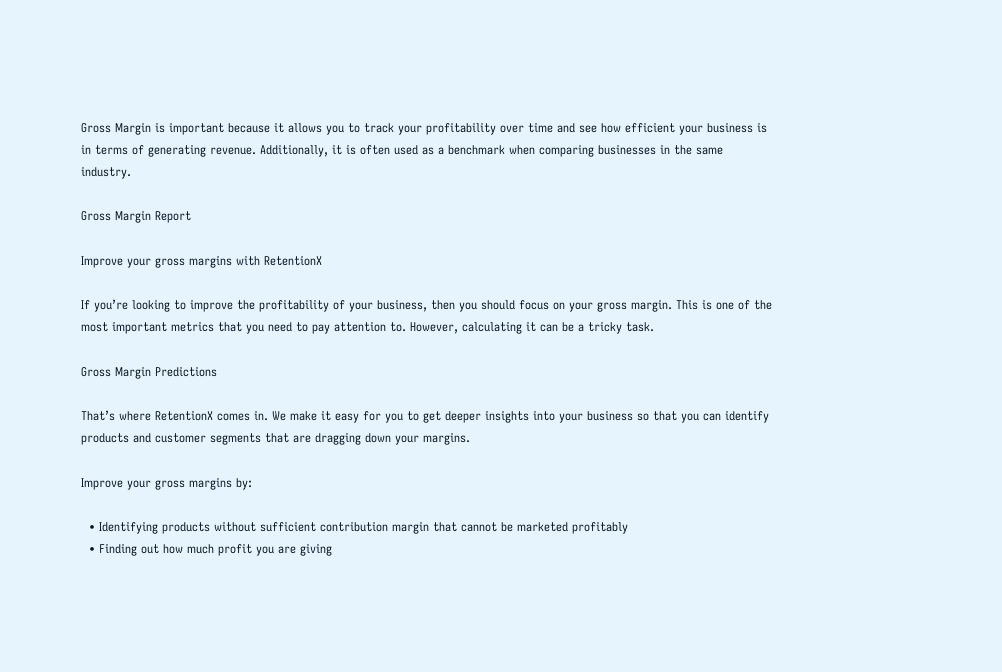Gross Margin is important because it allows you to track your profitability over time and see how efficient your business is in terms of generating revenue. Additionally, it is often used as a benchmark when comparing businesses in the same industry.

Gross Margin Report

Improve your gross margins with RetentionX

If you’re looking to improve the profitability of your business, then you should focus on your gross margin. This is one of the most important metrics that you need to pay attention to. However, calculating it can be a tricky task.

Gross Margin Predictions

That’s where RetentionX comes in. We make it easy for you to get deeper insights into your business so that you can identify products and customer segments that are dragging down your margins.

Improve your gross margins by:

  • Identifying products without sufficient contribution margin that cannot be marketed profitably
  • Finding out how much profit you are giving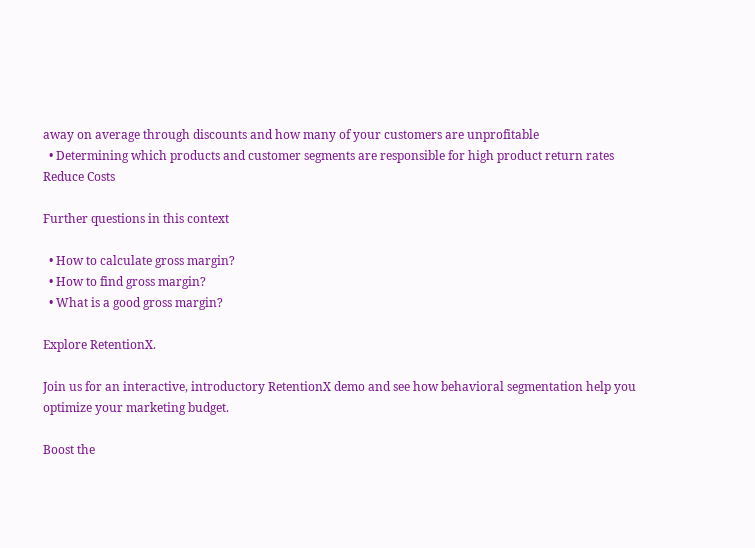away on average through discounts and how many of your customers are unprofitable
  • Determining which products and customer segments are responsible for high product return rates
Reduce Costs

Further questions in this context

  • How to calculate gross margin?
  • How to find gross margin?
  • What is a good gross margin?

Explore RetentionX.

Join us for an interactive, introductory RetentionX demo and see how behavioral segmentation help you optimize your marketing budget.

Boost the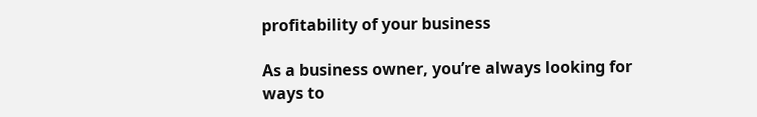profitability of your business

As a business owner, you’re always looking for ways to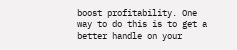boost profitability. One way to do this is to get a better handle on your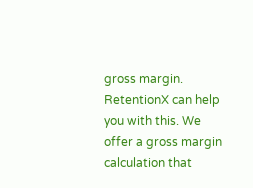gross margin. RetentionX can help you with this. We offer a gross margin calculation that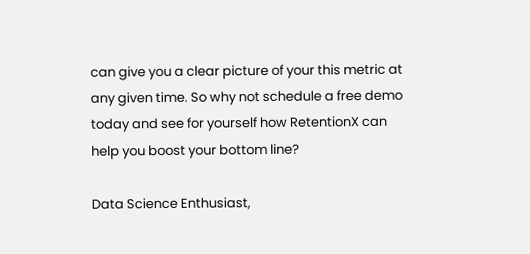can give you a clear picture of your this metric at any given time. So why not schedule a free demo today and see for yourself how RetentionX can help you boost your bottom line?

Data Science Enthusiast,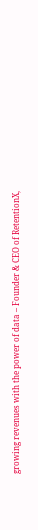growing revenues with the power of data – Founder & CEO of RetentionX,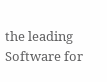the leading Software for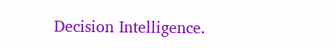Decision Intelligence.